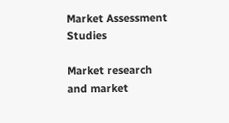Market Assessment Studies

Market research and market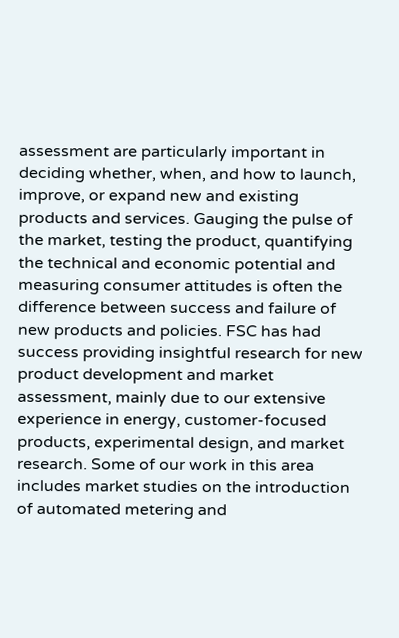assessment are particularly important in deciding whether, when, and how to launch, improve, or expand new and existing products and services. Gauging the pulse of the market, testing the product, quantifying the technical and economic potential and measuring consumer attitudes is often the difference between success and failure of new products and policies. FSC has had success providing insightful research for new product development and market assessment, mainly due to our extensive experience in energy, customer-focused products, experimental design, and market research. Some of our work in this area includes market studies on the introduction of automated metering and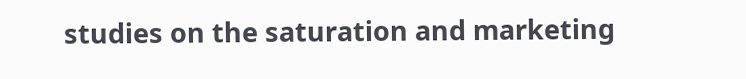studies on the saturation and marketing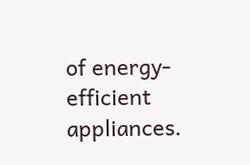of energy-efficient appliances.